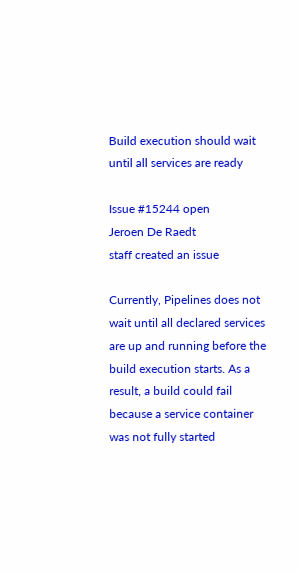Build execution should wait until all services are ready

Issue #15244 open
Jeroen De Raedt
staff created an issue

Currently, Pipelines does not wait until all declared services are up and running before the build execution starts. As a result, a build could fail because a service container was not fully started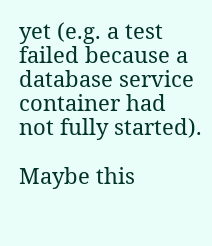yet (e.g. a test failed because a database service container had not fully started).

Maybe this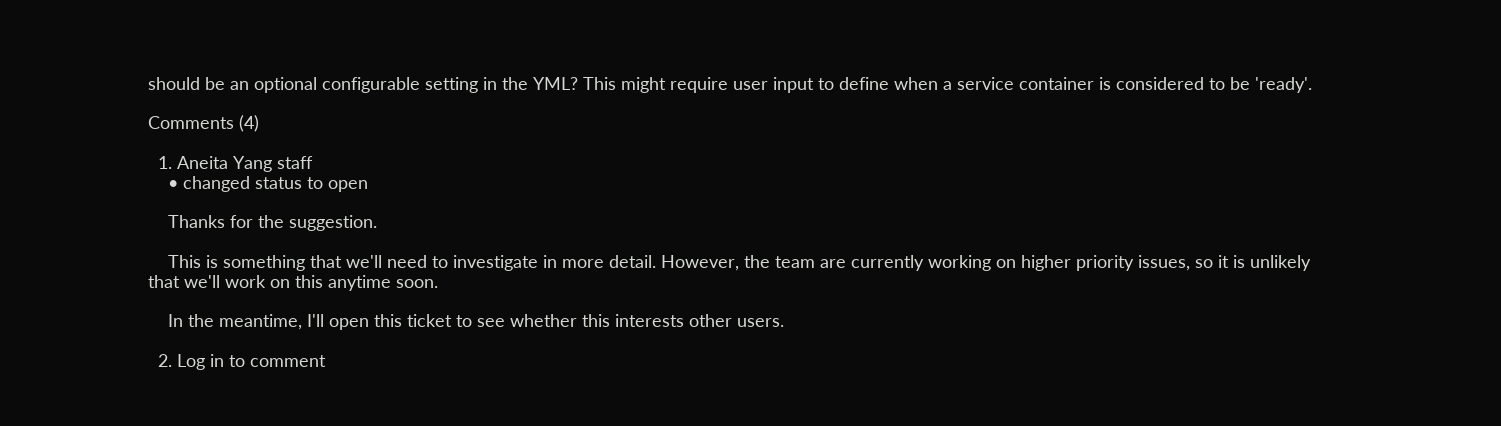should be an optional configurable setting in the YML? This might require user input to define when a service container is considered to be 'ready'.

Comments (4)

  1. Aneita Yang staff
    • changed status to open

    Thanks for the suggestion.

    This is something that we'll need to investigate in more detail. However, the team are currently working on higher priority issues, so it is unlikely that we'll work on this anytime soon.

    In the meantime, I'll open this ticket to see whether this interests other users.

  2. Log in to comment